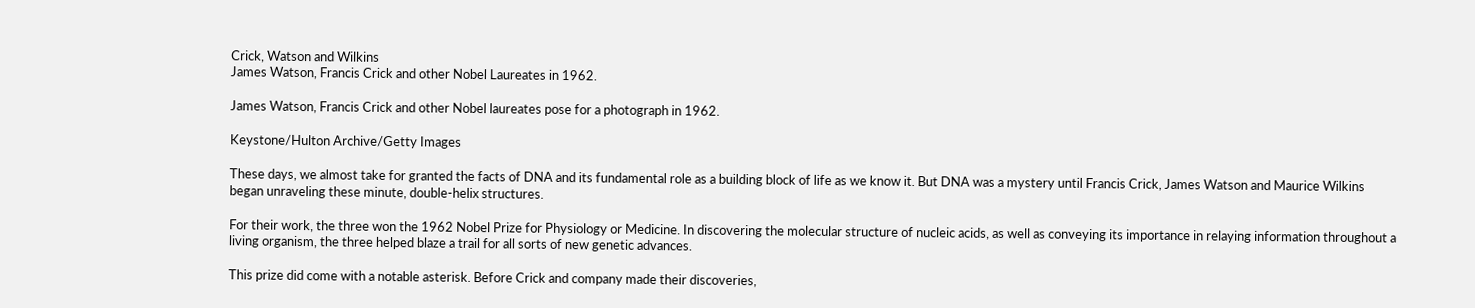Crick, Watson and Wilkins
James Watson, Francis Crick and other Nobel Laureates in 1962.

James Watson, Francis Crick and other Nobel laureates pose for a photograph in 1962.

Keystone/Hulton Archive/Getty Images

These days, we almost take for granted the facts of DNA and its fundamental role as a building block of life as we know it. But DNA was a mystery until Francis Crick, James Watson and Maurice Wilkins began unraveling these minute, double-helix structures.

For their work, the three won the 1962 Nobel Prize for Physiology or Medicine. In discovering the molecular structure of nucleic acids, as well as conveying its importance in relaying information throughout a living organism, the three helped blaze a trail for all sorts of new genetic advances.

This prize did come with a notable asterisk. Before Crick and company made their discoveries,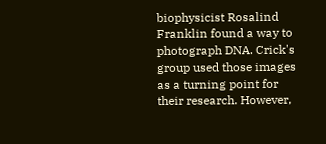biophysicist Rosalind Franklin found a way to photograph DNA. Crick's group used those images as a turning point for their research. However,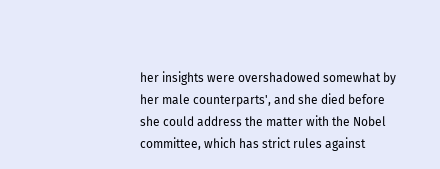her insights were overshadowed somewhat by her male counterparts', and she died before she could address the matter with the Nobel committee, which has strict rules against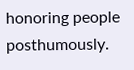honoring people posthumously.